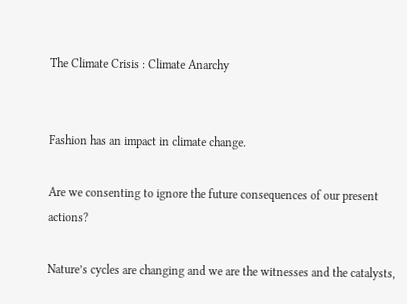The Climate Crisis : Climate Anarchy


Fashion has an impact in climate change.

Are we consenting to ignore the future consequences of our present actions?

Nature’s cycles are changing and we are the witnesses and the catalysts,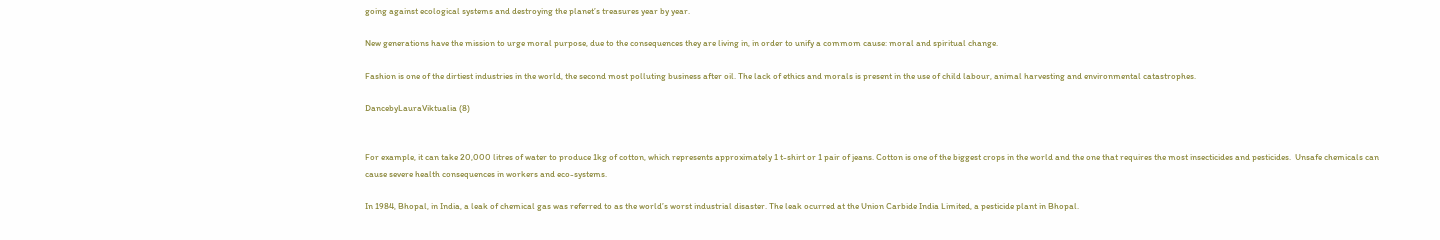going against ecological systems and destroying the planet’s treasures year by year.

New generations have the mission to urge moral purpose, due to the consequences they are living in, in order to unify a commom cause: moral and spiritual change.

Fashion is one of the dirtiest industries in the world, the second most polluting business after oil. The lack of ethics and morals is present in the use of child labour, animal harvesting and environmental catastrophes.

DancebyLauraViktualia (8)


For example, it can take 20,000 litres of water to produce 1kg of cotton, which represents approximately 1 t-shirt or 1 pair of jeans. Cotton is one of the biggest crops in the world and the one that requires the most insecticides and pesticides.  Unsafe chemicals can cause severe health consequences in workers and eco-systems.

In 1984, Bhopal, in India, a leak of chemical gas was referred to as the world’s worst industrial disaster. The leak ocurred at the Union Carbide India Limited, a pesticide plant in Bhopal.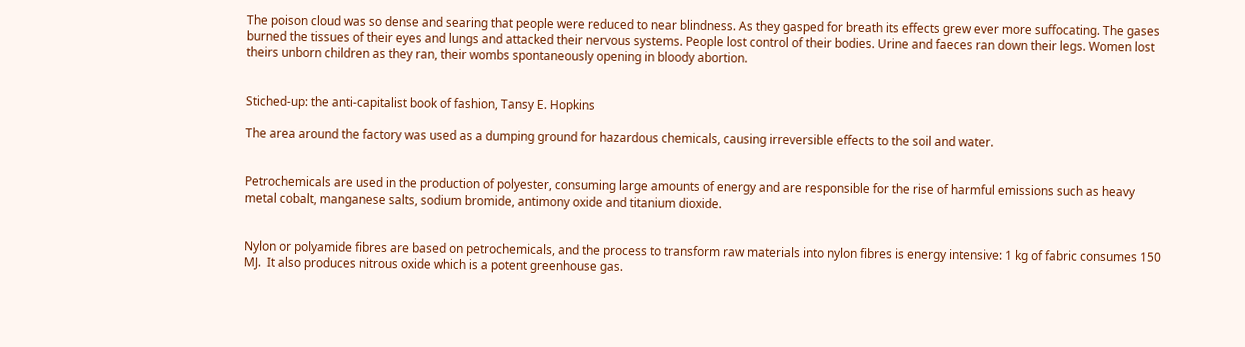The poison cloud was so dense and searing that people were reduced to near blindness. As they gasped for breath its effects grew ever more suffocating. The gases burned the tissues of their eyes and lungs and attacked their nervous systems. People lost control of their bodies. Urine and faeces ran down their legs. Women lost theirs unborn children as they ran, their wombs spontaneously opening in bloody abortion.


Stiched-up: the anti-capitalist book of fashion, Tansy E. Hopkins

The area around the factory was used as a dumping ground for hazardous chemicals, causing irreversible effects to the soil and water.


Petrochemicals are used in the production of polyester, consuming large amounts of energy and are responsible for the rise of harmful emissions such as heavy metal cobalt, manganese salts, sodium bromide, antimony oxide and titanium dioxide.


Nylon or polyamide fibres are based on petrochemicals, and the process to transform raw materials into nylon fibres is energy intensive: 1 kg of fabric consumes 150 MJ.  It also produces nitrous oxide which is a potent greenhouse gas.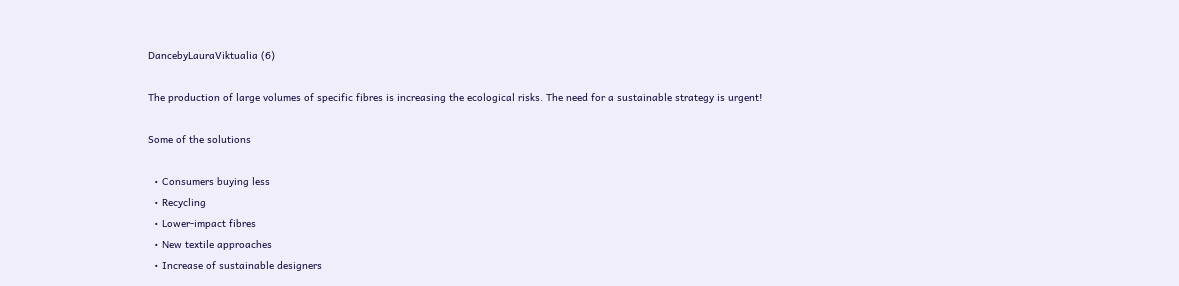DancebyLauraViktualia (6)

The production of large volumes of specific fibres is increasing the ecological risks. The need for a sustainable strategy is urgent!

Some of the solutions

  • Consumers buying less
  • Recycling
  • Lower-impact fibres
  • New textile approaches
  • Increase of sustainable designers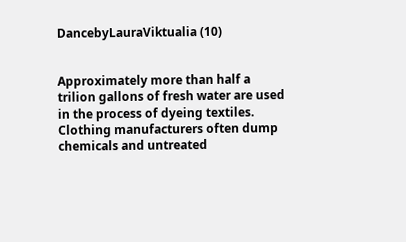DancebyLauraViktualia (10)


Approximately more than half a trilion gallons of fresh water are used in the process of dyeing textiles. Clothing manufacturers often dump chemicals and untreated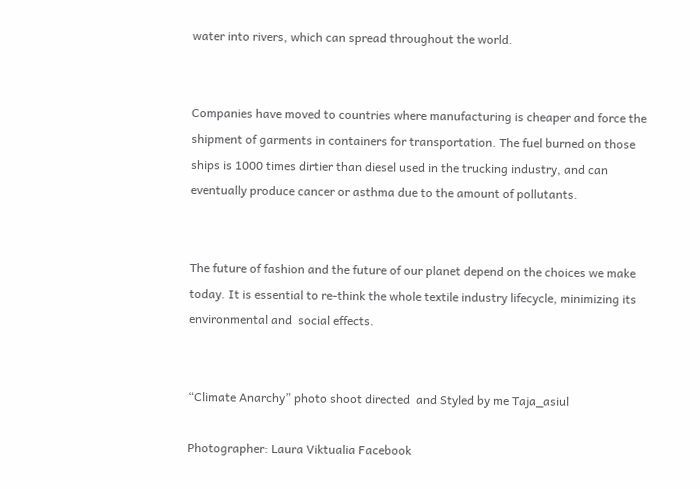water into rivers, which can spread throughout the world.


Companies have moved to countries where manufacturing is cheaper and force the shipment of garments in containers for transportation. The fuel burned on those ships is 1000 times dirtier than diesel used in the trucking industry, and can eventually produce cancer or asthma due to the amount of pollutants.


The future of fashion and the future of our planet depend on the choices we make today. It is essential to re-think the whole textile industry lifecycle, minimizing its environmental and  social effects.


“Climate Anarchy” photo shoot directed  and Styled by me Taja_asiul

Photographer: Laura Viktualia Facebook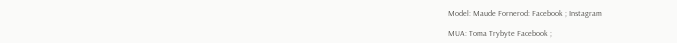Model: Maude Fornerod: Facebook ; Instagram

MUA: Toma Trybyte Facebook ;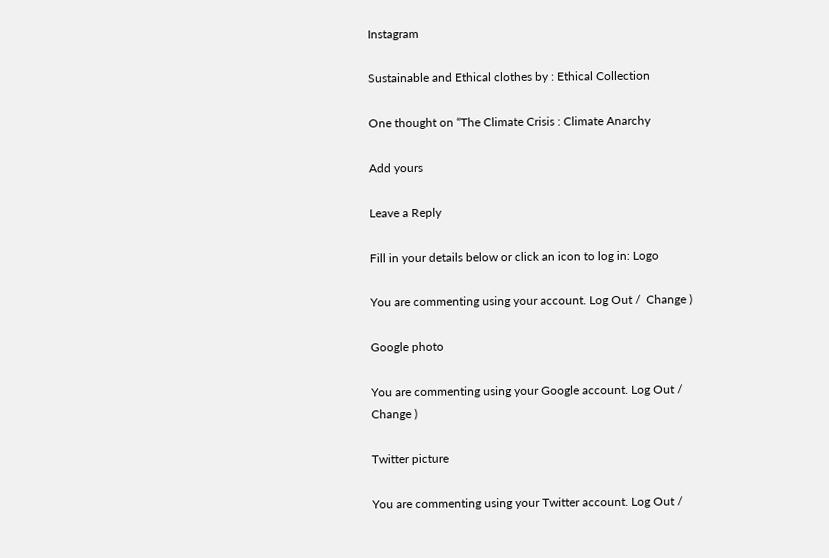Instagram

Sustainable and Ethical clothes by : Ethical Collection

One thought on “The Climate Crisis : Climate Anarchy

Add yours

Leave a Reply

Fill in your details below or click an icon to log in: Logo

You are commenting using your account. Log Out /  Change )

Google photo

You are commenting using your Google account. Log Out /  Change )

Twitter picture

You are commenting using your Twitter account. Log Out /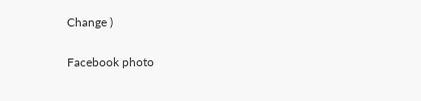Change )

Facebook photo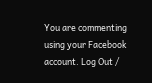You are commenting using your Facebook account. Log Out /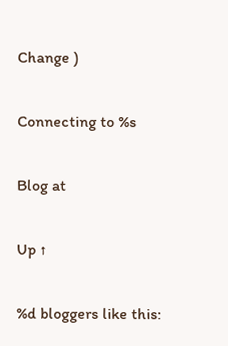Change )

Connecting to %s

Blog at

Up ↑

%d bloggers like this: